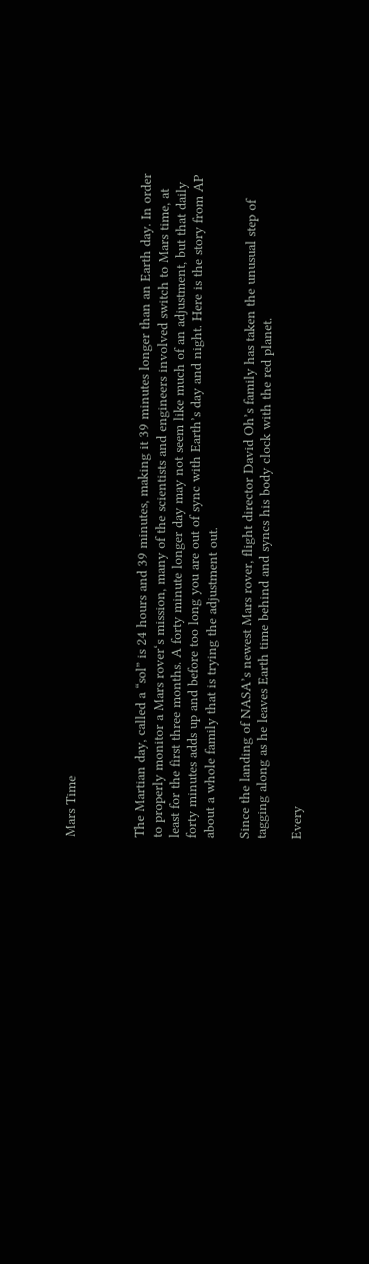Mars Time



The Martian day, called a “sol” is 24 hours and 39 minutes, making it 39 minutes longer than an Earth day. In order to properly monitor a Mars rover‘s mission, many of the scientists and engineers involved switch to Mars time, at least for the first three months. A forty minute longer day may not seem like much of an adjustment, but that daily forty minutes adds up and before too long you are out of sync with Earth’s day and night. Here is the story from AP about a whole family that is trying the adjustment out.

Since the landing of NASA’s newest Mars rover, flight director David Oh’s family has taken the unusual step of tagging along as he leaves Earth time behind and syncs his body clock with the red planet.

Every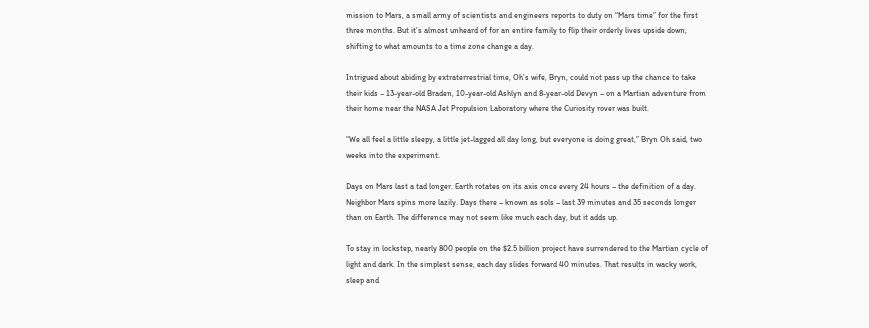mission to Mars, a small army of scientists and engineers reports to duty on “Mars time” for the first three months. But it’s almost unheard of for an entire family to flip their orderly lives upside down, shifting to what amounts to a time zone change a day.

Intrigued about abiding by extraterrestrial time, Oh’s wife, Bryn, could not pass up the chance to take their kids – 13-year-old Braden, 10-year-old Ashlyn and 8-year-old Devyn – on a Martian adventure from their home near the NASA Jet Propulsion Laboratory where the Curiosity rover was built.

“We all feel a little sleepy, a little jet-lagged all day long, but everyone is doing great,” Bryn Oh said, two weeks into the experiment.

Days on Mars last a tad longer. Earth rotates on its axis once every 24 hours – the definition of a day. Neighbor Mars spins more lazily. Days there – known as sols – last 39 minutes and 35 seconds longer than on Earth. The difference may not seem like much each day, but it adds up.

To stay in lockstep, nearly 800 people on the $2.5 billion project have surrendered to the Martian cycle of light and dark. In the simplest sense, each day slides forward 40 minutes. That results in wacky work, sleep and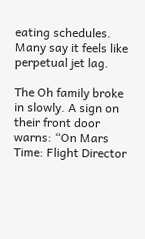eating schedules. Many say it feels like perpetual jet lag.

The Oh family broke in slowly. A sign on their front door warns: “On Mars Time: Flight Director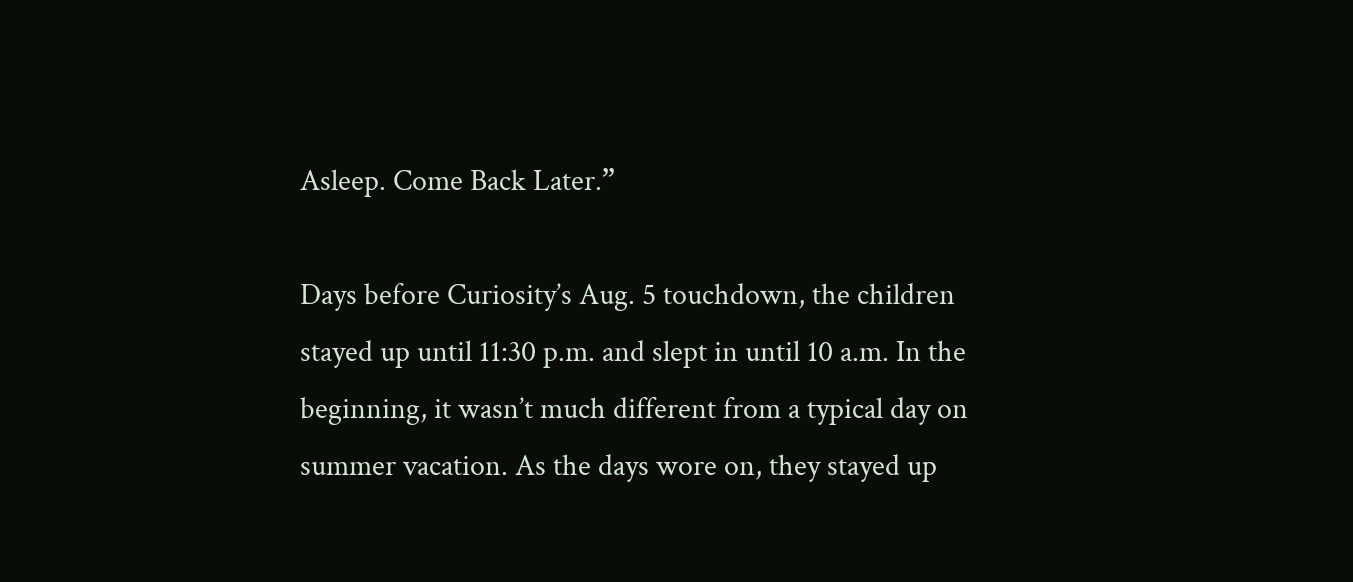Asleep. Come Back Later.”

Days before Curiosity’s Aug. 5 touchdown, the children stayed up until 11:30 p.m. and slept in until 10 a.m. In the beginning, it wasn’t much different from a typical day on summer vacation. As the days wore on, they stayed up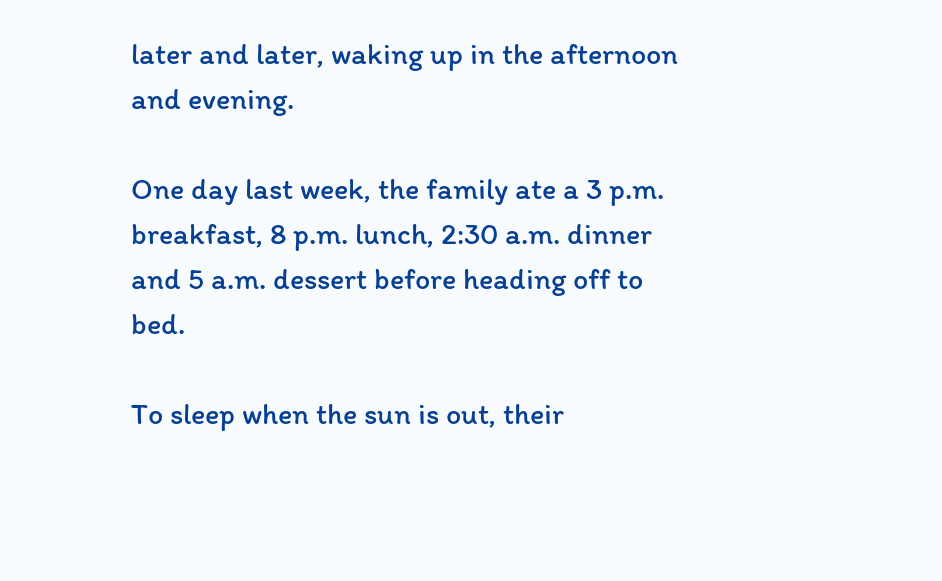later and later, waking up in the afternoon and evening.

One day last week, the family ate a 3 p.m. breakfast, 8 p.m. lunch, 2:30 a.m. dinner and 5 a.m. dessert before heading off to bed.

To sleep when the sun is out, their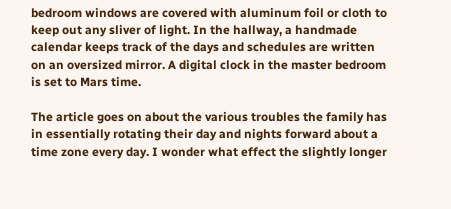bedroom windows are covered with aluminum foil or cloth to keep out any sliver of light. In the hallway, a handmade calendar keeps track of the days and schedules are written on an oversized mirror. A digital clock in the master bedroom is set to Mars time.

The article goes on about the various troubles the family has in essentially rotating their day and nights forward about a time zone every day. I wonder what effect the slightly longer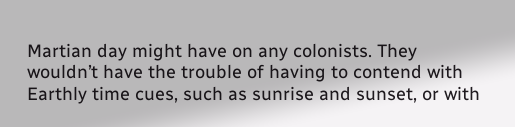Martian day might have on any colonists. They wouldn’t have the trouble of having to contend with Earthly time cues, such as sunrise and sunset, or with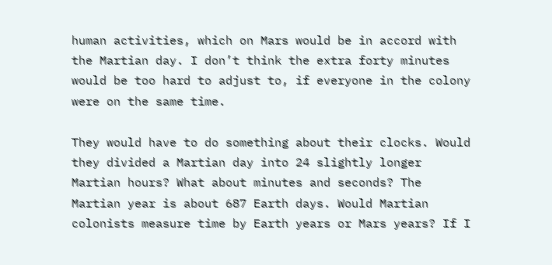human activities, which on Mars would be in accord with the Martian day. I don’t think the extra forty minutes would be too hard to adjust to, if everyone in the colony were on the same time.

They would have to do something about their clocks. Would they divided a Martian day into 24 slightly longer Martian hours? What about minutes and seconds? The Martian year is about 687 Earth days. Would Martian colonists measure time by Earth years or Mars years? If I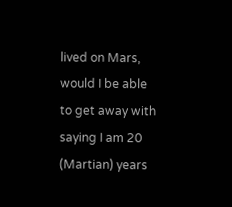lived on Mars, would I be able to get away with saying I am 20 (Martian) years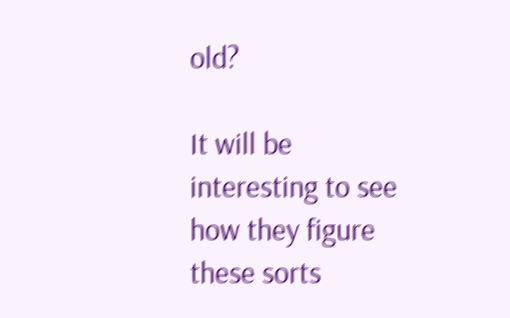old?

It will be interesting to see how they figure these sorts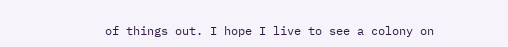of things out. I hope I live to see a colony on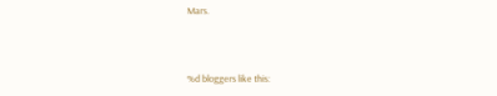Mars.



%d bloggers like this: